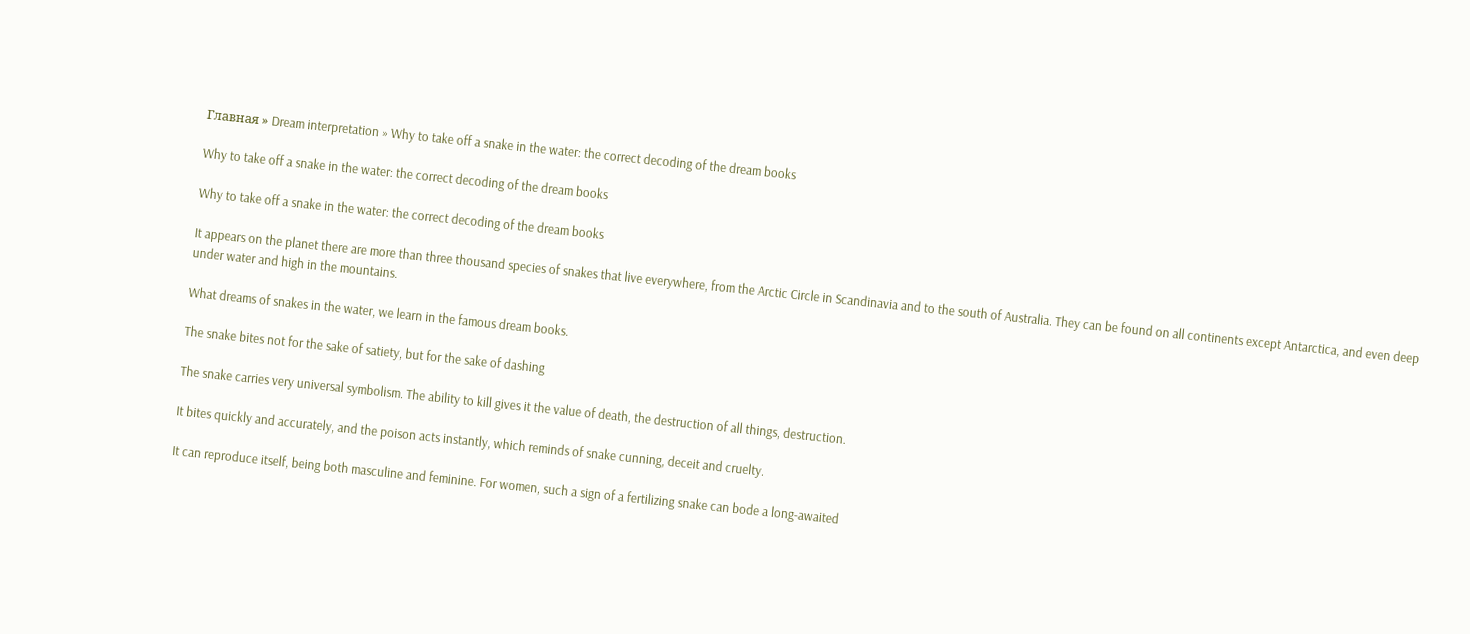Главная » Dream interpretation » Why to take off a snake in the water: the correct decoding of the dream books

Why to take off a snake in the water: the correct decoding of the dream books

Why to take off a snake in the water: the correct decoding of the dream books

It appears on the planet there are more than three thousand species of snakes that live everywhere, from the Arctic Circle in Scandinavia and to the south of Australia. They can be found on all continents except Antarctica, and even deep under water and high in the mountains.

What dreams of snakes in the water, we learn in the famous dream books.

The snake bites not for the sake of satiety, but for the sake of dashing

The snake carries very universal symbolism. The ability to kill gives it the value of death, the destruction of all things, destruction.

It bites quickly and accurately, and the poison acts instantly, which reminds of snake cunning, deceit and cruelty.

It can reproduce itself, being both masculine and feminine. For women, such a sign of a fertilizing snake can bode a long-awaited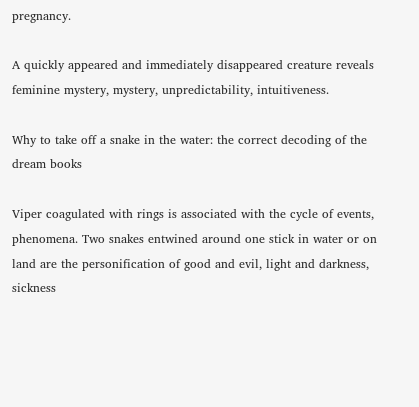pregnancy.

A quickly appeared and immediately disappeared creature reveals feminine mystery, mystery, unpredictability, intuitiveness.

Why to take off a snake in the water: the correct decoding of the dream books

Viper coagulated with rings is associated with the cycle of events, phenomena. Two snakes entwined around one stick in water or on land are the personification of good and evil, light and darkness, sickness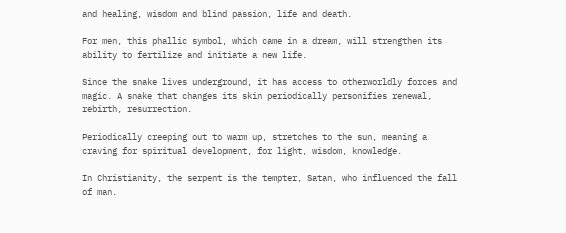and healing, wisdom and blind passion, life and death.

For men, this phallic symbol, which came in a dream, will strengthen its ability to fertilize and initiate a new life.

Since the snake lives underground, it has access to otherworldly forces and magic. A snake that changes its skin periodically personifies renewal, rebirth, resurrection.

Periodically creeping out to warm up, stretches to the sun, meaning a craving for spiritual development, for light, wisdom, knowledge.

In Christianity, the serpent is the tempter, Satan, who influenced the fall of man.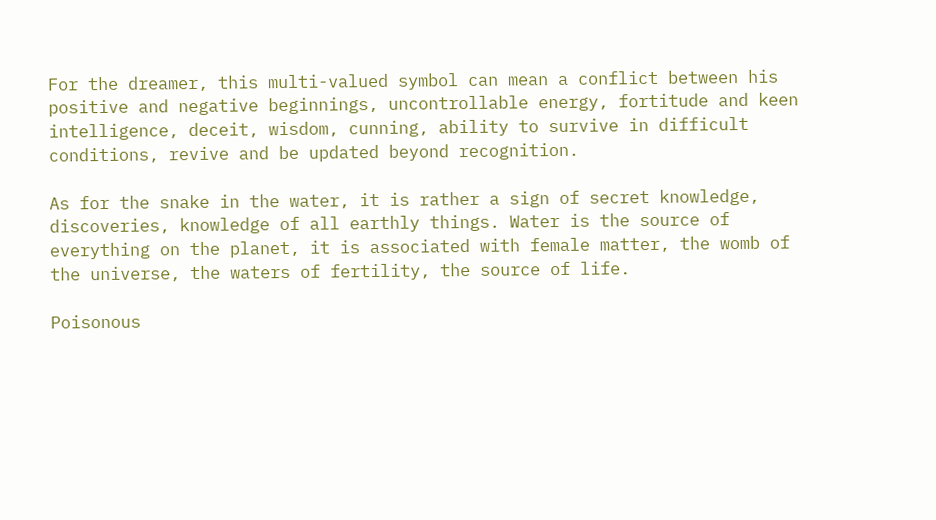For the dreamer, this multi-valued symbol can mean a conflict between his positive and negative beginnings, uncontrollable energy, fortitude and keen intelligence, deceit, wisdom, cunning, ability to survive in difficult conditions, revive and be updated beyond recognition.

As for the snake in the water, it is rather a sign of secret knowledge, discoveries, knowledge of all earthly things. Water is the source of everything on the planet, it is associated with female matter, the womb of the universe, the waters of fertility, the source of life.

Poisonous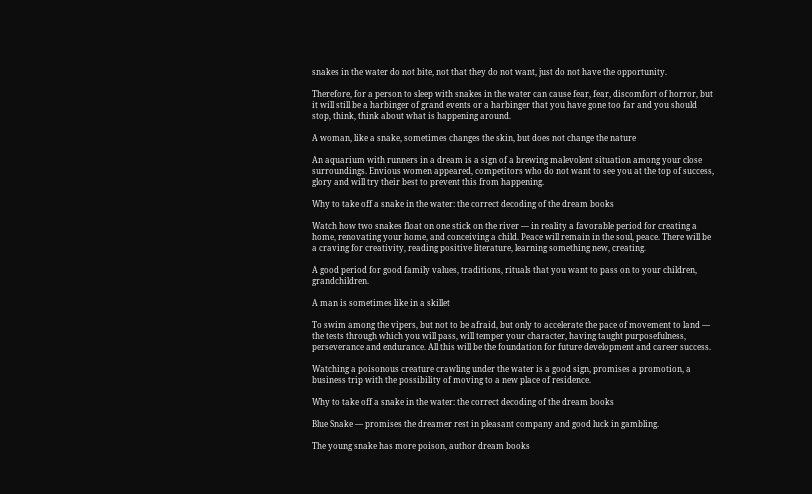snakes in the water do not bite, not that they do not want, just do not have the opportunity.

Therefore, for a person to sleep with snakes in the water can cause fear, fear, discomfort of horror, but it will still be a harbinger of grand events or a harbinger that you have gone too far and you should stop, think, think about what is happening around.

A woman, like a snake, sometimes changes the skin, but does not change the nature

An aquarium with runners in a dream is a sign of a brewing malevolent situation among your close surroundings. Envious women appeared, competitors who do not want to see you at the top of success, glory and will try their best to prevent this from happening.

Why to take off a snake in the water: the correct decoding of the dream books

Watch how two snakes float on one stick on the river — in reality a favorable period for creating a home, renovating your home, and conceiving a child. Peace will remain in the soul, peace. There will be a craving for creativity, reading positive literature, learning something new, creating.

A good period for good family values, traditions, rituals that you want to pass on to your children, grandchildren.

A man is sometimes like in a skillet

To swim among the vipers, but not to be afraid, but only to accelerate the pace of movement to land — the tests through which you will pass, will temper your character, having taught purposefulness, perseverance and endurance. All this will be the foundation for future development and career success.

Watching a poisonous creature crawling under the water is a good sign, promises a promotion, a business trip with the possibility of moving to a new place of residence.

Why to take off a snake in the water: the correct decoding of the dream books

Blue Snake — promises the dreamer rest in pleasant company and good luck in gambling.

The young snake has more poison, author dream books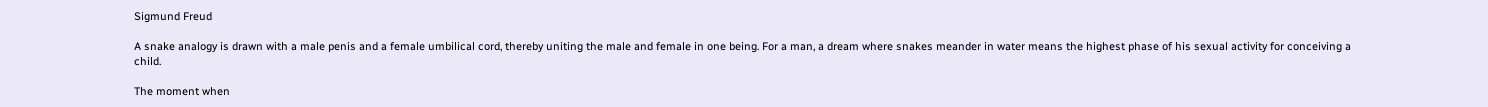Sigmund Freud

A snake analogy is drawn with a male penis and a female umbilical cord, thereby uniting the male and female in one being. For a man, a dream where snakes meander in water means the highest phase of his sexual activity for conceiving a child.

The moment when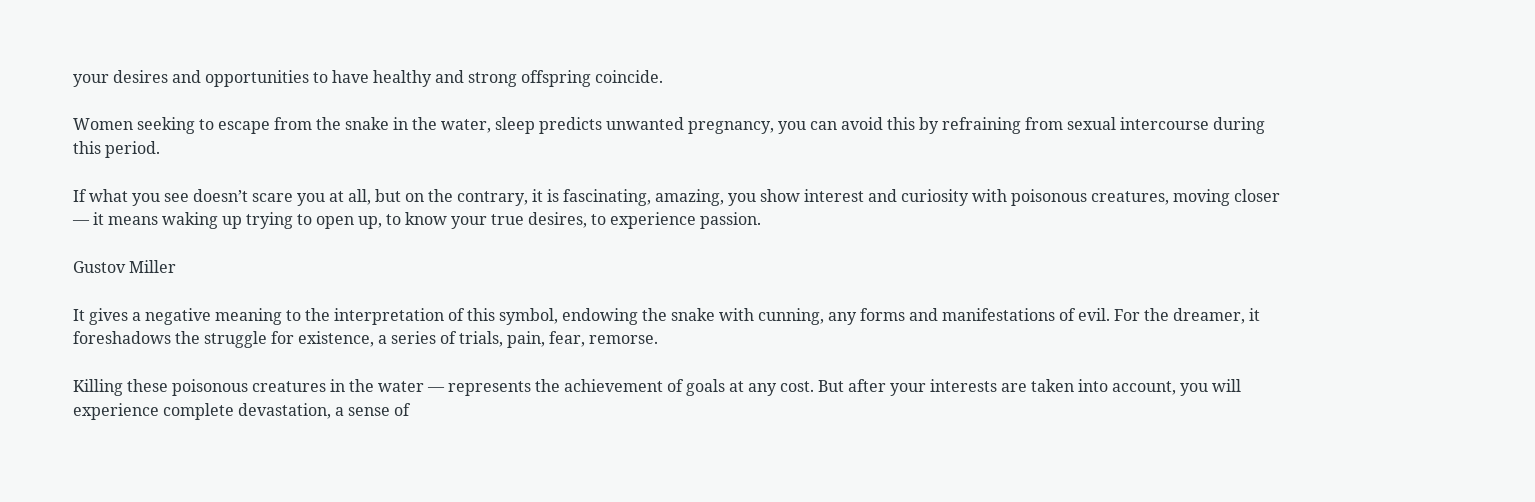your desires and opportunities to have healthy and strong offspring coincide.

Women seeking to escape from the snake in the water, sleep predicts unwanted pregnancy, you can avoid this by refraining from sexual intercourse during this period.

If what you see doesn’t scare you at all, but on the contrary, it is fascinating, amazing, you show interest and curiosity with poisonous creatures, moving closer — it means waking up trying to open up, to know your true desires, to experience passion.

Gustov Miller

It gives a negative meaning to the interpretation of this symbol, endowing the snake with cunning, any forms and manifestations of evil. For the dreamer, it foreshadows the struggle for existence, a series of trials, pain, fear, remorse.

Killing these poisonous creatures in the water — represents the achievement of goals at any cost. But after your interests are taken into account, you will experience complete devastation, a sense of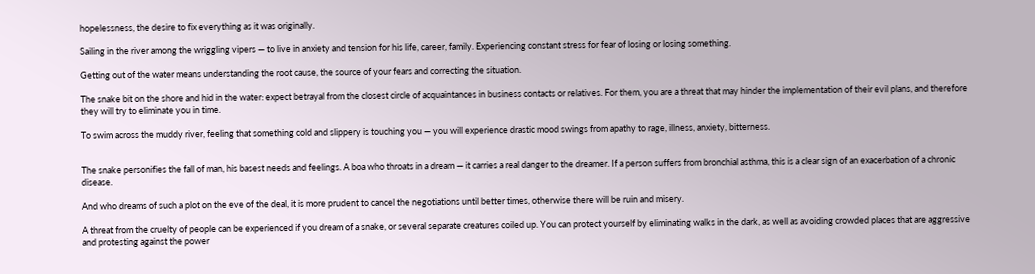hopelessness, the desire to fix everything as it was originally.

Sailing in the river among the wriggling vipers — to live in anxiety and tension for his life, career, family. Experiencing constant stress for fear of losing or losing something.

Getting out of the water means understanding the root cause, the source of your fears and correcting the situation.

The snake bit on the shore and hid in the water: expect betrayal from the closest circle of acquaintances in business contacts or relatives. For them, you are a threat that may hinder the implementation of their evil plans, and therefore they will try to eliminate you in time.

To swim across the muddy river, feeling that something cold and slippery is touching you — you will experience drastic mood swings from apathy to rage, illness, anxiety, bitterness.


The snake personifies the fall of man, his basest needs and feelings. A boa who throats in a dream — it carries a real danger to the dreamer. If a person suffers from bronchial asthma, this is a clear sign of an exacerbation of a chronic disease.

And who dreams of such a plot on the eve of the deal, it is more prudent to cancel the negotiations until better times, otherwise there will be ruin and misery.

A threat from the cruelty of people can be experienced if you dream of a snake, or several separate creatures coiled up. You can protect yourself by eliminating walks in the dark, as well as avoiding crowded places that are aggressive and protesting against the power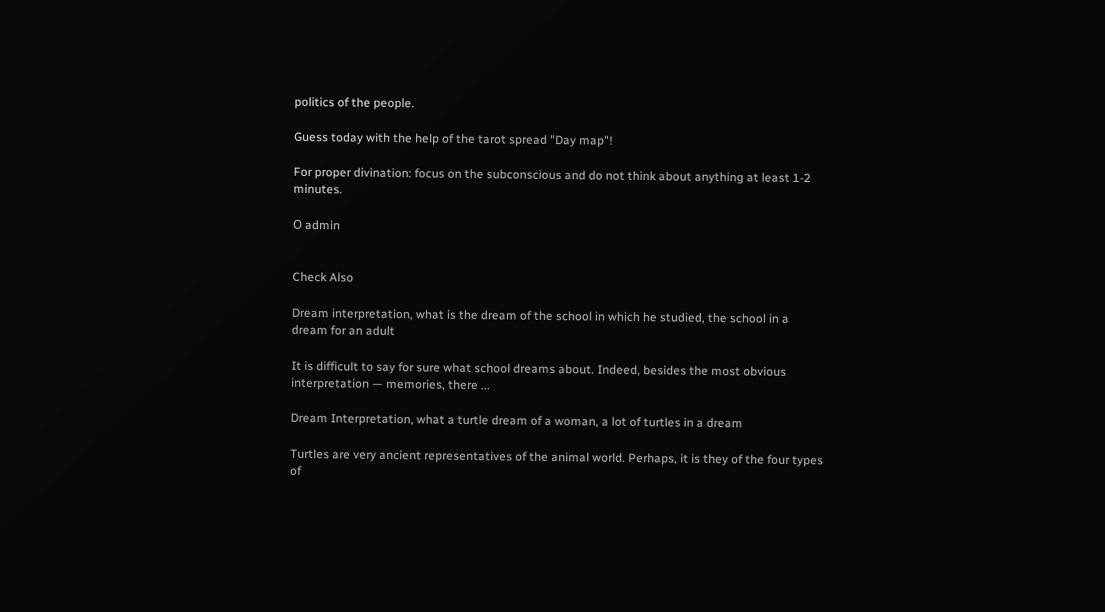politics of the people.

Guess today with the help of the tarot spread "Day map"!

For proper divination: focus on the subconscious and do not think about anything at least 1-2 minutes.

О admin


Check Also

Dream interpretation, what is the dream of the school in which he studied, the school in a dream for an adult

It is difficult to say for sure what school dreams about. Indeed, besides the most obvious interpretation — memories, there ...

Dream Interpretation, what a turtle dream of a woman, a lot of turtles in a dream

Turtles are very ancient representatives of the animal world. Perhaps, it is they of the four types of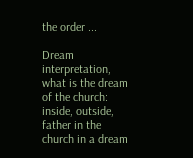the order ...

Dream interpretation, what is the dream of the church: inside, outside, father in the church in a dream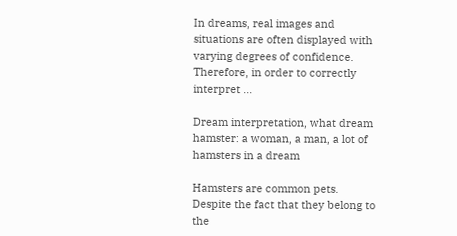In dreams, real images and situations are often displayed with varying degrees of confidence. Therefore, in order to correctly interpret ...

Dream interpretation, what dream hamster: a woman, a man, a lot of hamsters in a dream

Hamsters are common pets. Despite the fact that they belong to the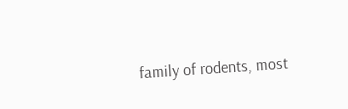family of rodents, most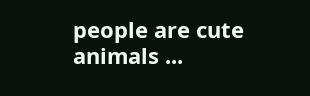people are cute animals ...